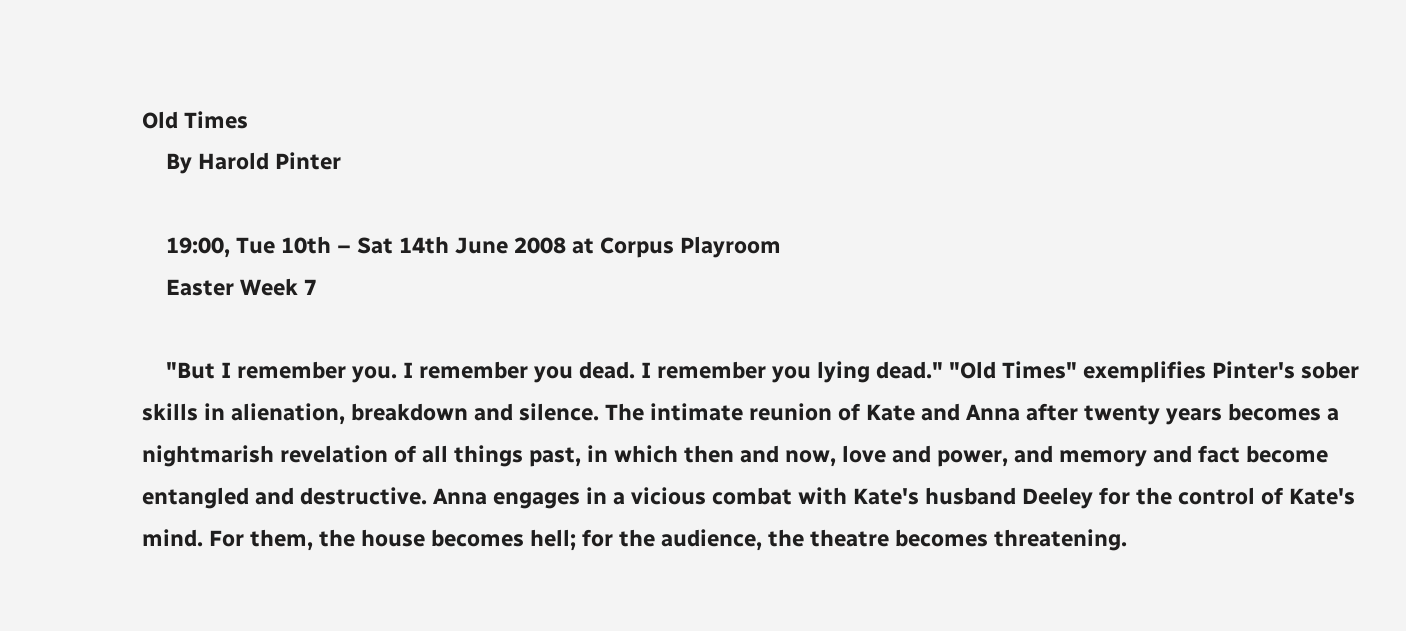Old Times
    By Harold Pinter

    19:00, Tue 10th – Sat 14th June 2008 at Corpus Playroom
    Easter Week 7

    "But I remember you. I remember you dead. I remember you lying dead." "Old Times" exemplifies Pinter's sober skills in alienation, breakdown and silence. The intimate reunion of Kate and Anna after twenty years becomes a nightmarish revelation of all things past, in which then and now, love and power, and memory and fact become entangled and destructive. Anna engages in a vicious combat with Kate's husband Deeley for the control of Kate's mind. For them, the house becomes hell; for the audience, the theatre becomes threatening.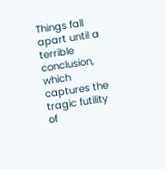Things fall apart until a terrible conclusion, which captures the tragic futility of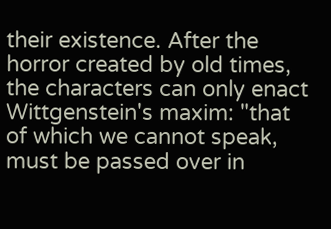their existence. After the horror created by old times, the characters can only enact Wittgenstein's maxim: "that of which we cannot speak, must be passed over in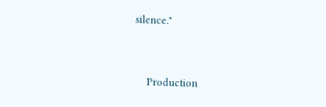silence."


    Production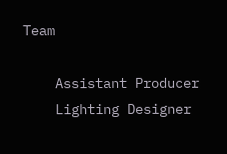Team

    Assistant Producer
    Lighting Designer